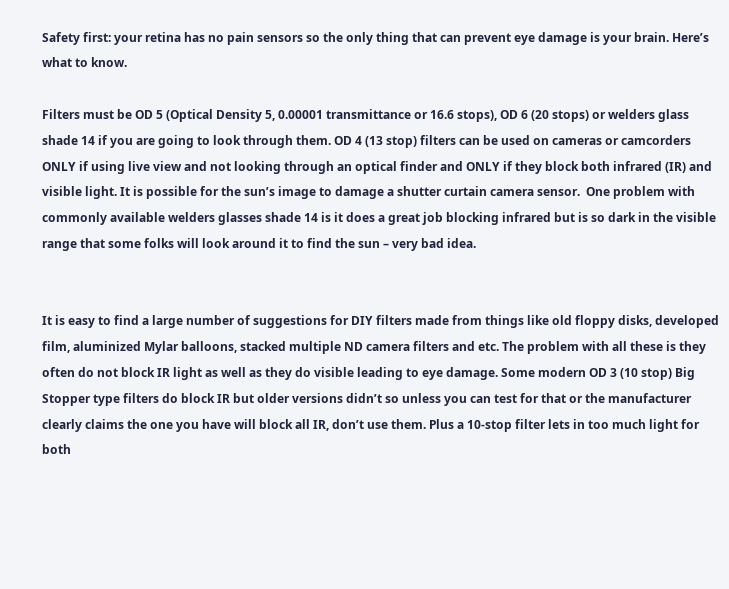Safety first: your retina has no pain sensors so the only thing that can prevent eye damage is your brain. Here’s what to know.

Filters must be OD 5 (Optical Density 5, 0.00001 transmittance or 16.6 stops), OD 6 (20 stops) or welders glass shade 14 if you are going to look through them. OD 4 (13 stop) filters can be used on cameras or camcorders ONLY if using live view and not looking through an optical finder and ONLY if they block both infrared (IR) and visible light. It is possible for the sun’s image to damage a shutter curtain camera sensor.  One problem with commonly available welders glasses shade 14 is it does a great job blocking infrared but is so dark in the visible range that some folks will look around it to find the sun – very bad idea.


It is easy to find a large number of suggestions for DIY filters made from things like old floppy disks, developed film, aluminized Mylar balloons, stacked multiple ND camera filters and etc. The problem with all these is they often do not block IR light as well as they do visible leading to eye damage. Some modern OD 3 (10 stop) Big Stopper type filters do block IR but older versions didn’t so unless you can test for that or the manufacturer clearly claims the one you have will block all IR, don’t use them. Plus a 10-stop filter lets in too much light for both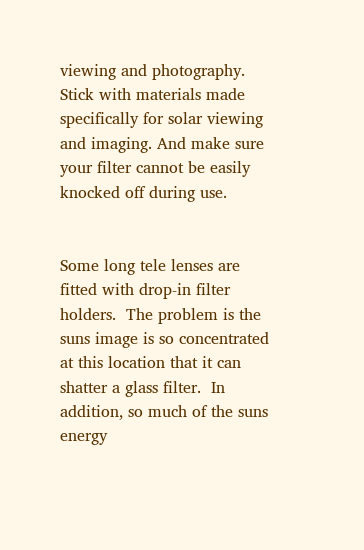viewing and photography. Stick with materials made specifically for solar viewing and imaging. And make sure your filter cannot be easily knocked off during use.


Some long tele lenses are fitted with drop-in filter holders.  The problem is the suns image is so concentrated at this location that it can shatter a glass filter.  In addition, so much of the suns energy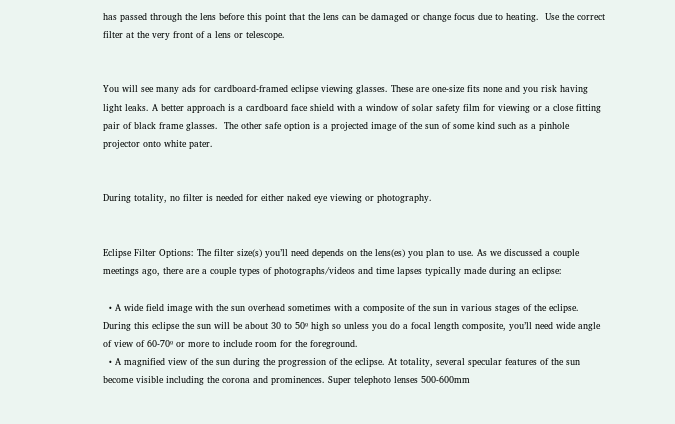has passed through the lens before this point that the lens can be damaged or change focus due to heating.  Use the correct filter at the very front of a lens or telescope.


You will see many ads for cardboard-framed eclipse viewing glasses. These are one-size fits none and you risk having light leaks. A better approach is a cardboard face shield with a window of solar safety film for viewing or a close fitting pair of black frame glasses.  The other safe option is a projected image of the sun of some kind such as a pinhole projector onto white pater.


During totality, no filter is needed for either naked eye viewing or photography.


Eclipse Filter Options: The filter size(s) you’ll need depends on the lens(es) you plan to use. As we discussed a couple meetings ago, there are a couple types of photographs/videos and time lapses typically made during an eclipse:

  • A wide field image with the sun overhead sometimes with a composite of the sun in various stages of the eclipse.   During this eclipse the sun will be about 30 to 50º high so unless you do a focal length composite, you’ll need wide angle of view of 60-70º or more to include room for the foreground.
  • A magnified view of the sun during the progression of the eclipse. At totality, several specular features of the sun become visible including the corona and prominences. Super telephoto lenses 500-600mm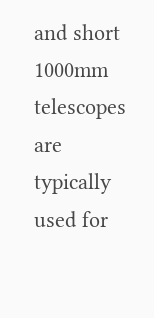and short 1000mm telescopes are typically used for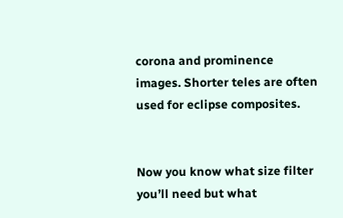corona and prominence images. Shorter teles are often used for eclipse composites.


Now you know what size filter you’ll need but what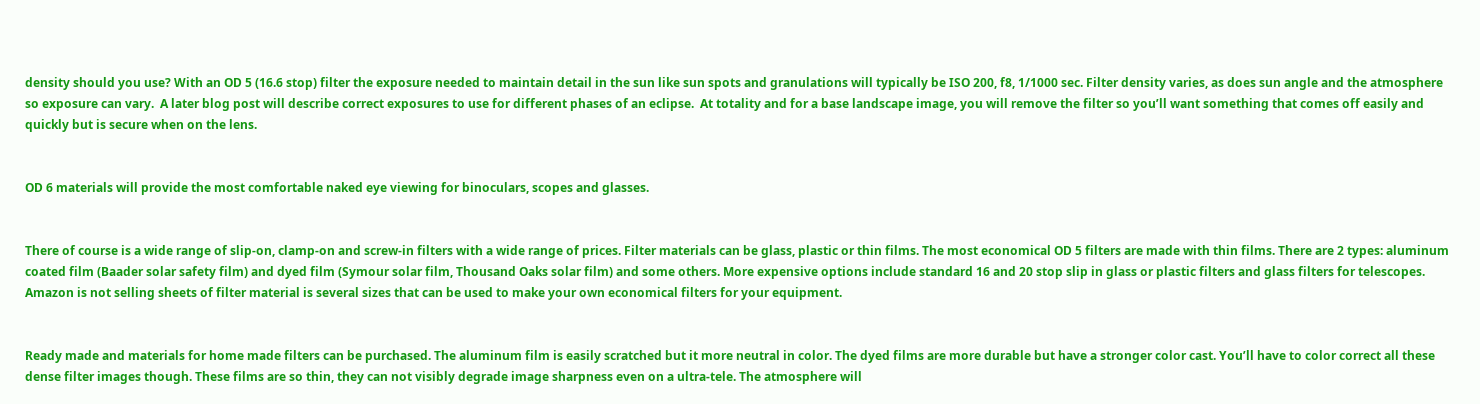density should you use? With an OD 5 (16.6 stop) filter the exposure needed to maintain detail in the sun like sun spots and granulations will typically be ISO 200, f8, 1/1000 sec. Filter density varies, as does sun angle and the atmosphere so exposure can vary.  A later blog post will describe correct exposures to use for different phases of an eclipse.  At totality and for a base landscape image, you will remove the filter so you’ll want something that comes off easily and quickly but is secure when on the lens.


OD 6 materials will provide the most comfortable naked eye viewing for binoculars, scopes and glasses.


There of course is a wide range of slip-on, clamp-on and screw-in filters with a wide range of prices. Filter materials can be glass, plastic or thin films. The most economical OD 5 filters are made with thin films. There are 2 types: aluminum coated film (Baader solar safety film) and dyed film (Symour solar film, Thousand Oaks solar film) and some others. More expensive options include standard 16 and 20 stop slip in glass or plastic filters and glass filters for telescopes.  Amazon is not selling sheets of filter material is several sizes that can be used to make your own economical filters for your equipment.


Ready made and materials for home made filters can be purchased. The aluminum film is easily scratched but it more neutral in color. The dyed films are more durable but have a stronger color cast. You’ll have to color correct all these dense filter images though. These films are so thin, they can not visibly degrade image sharpness even on a ultra-tele. The atmosphere will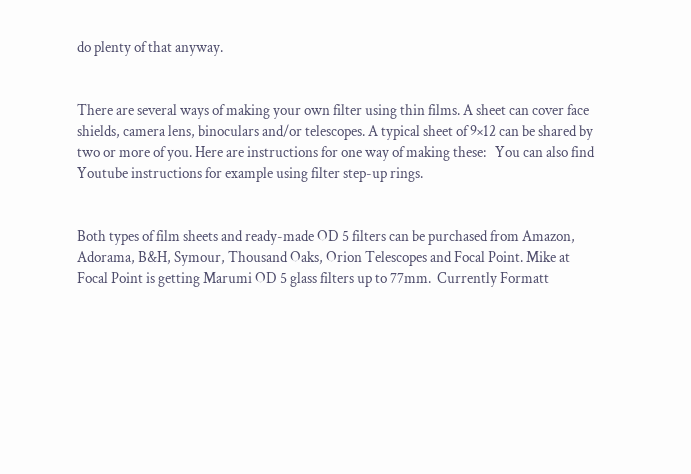do plenty of that anyway.


There are several ways of making your own filter using thin films. A sheet can cover face shields, camera lens, binoculars and/or telescopes. A typical sheet of 9×12 can be shared by two or more of you. Here are instructions for one way of making these:   You can also find Youtube instructions for example using filter step-up rings.


Both types of film sheets and ready-made OD 5 filters can be purchased from Amazon, Adorama, B&H, Symour, Thousand Oaks, Orion Telescopes and Focal Point. Mike at Focal Point is getting Marumi OD 5 glass filters up to 77mm.  Currently Formatt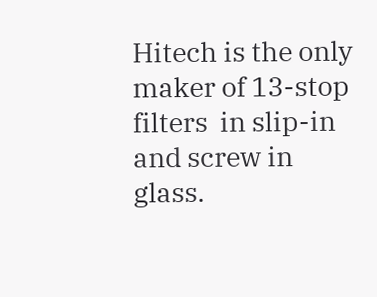Hitech is the only maker of 13-stop filters  in slip-in and screw in glass.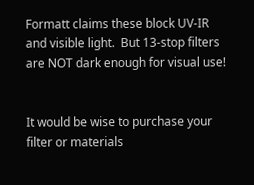Formatt claims these block UV-IR and visible light.  But 13-stop filters are NOT dark enough for visual use!


It would be wise to purchase your filter or materials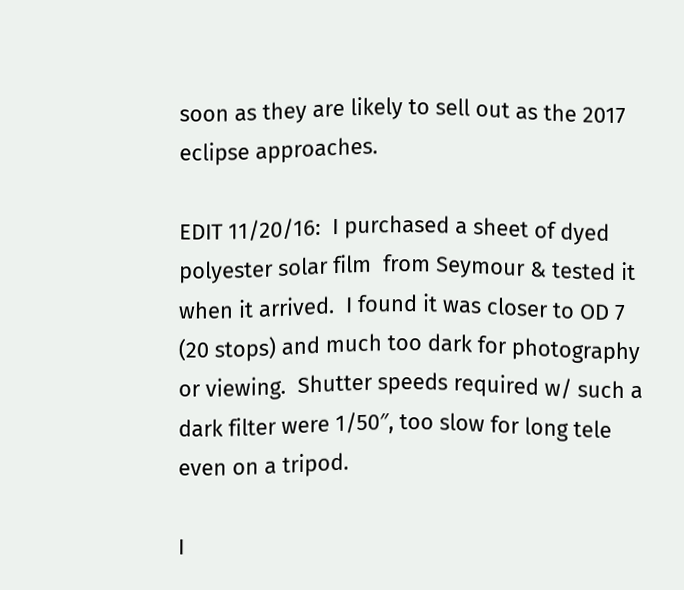soon as they are likely to sell out as the 2017 eclipse approaches.

EDIT 11/20/16:  I purchased a sheet of dyed polyester solar film  from Seymour & tested it when it arrived.  I found it was closer to OD 7 (20 stops) and much too dark for photography or viewing.  Shutter speeds required w/ such a dark filter were 1/50″, too slow for long tele even on a tripod.

I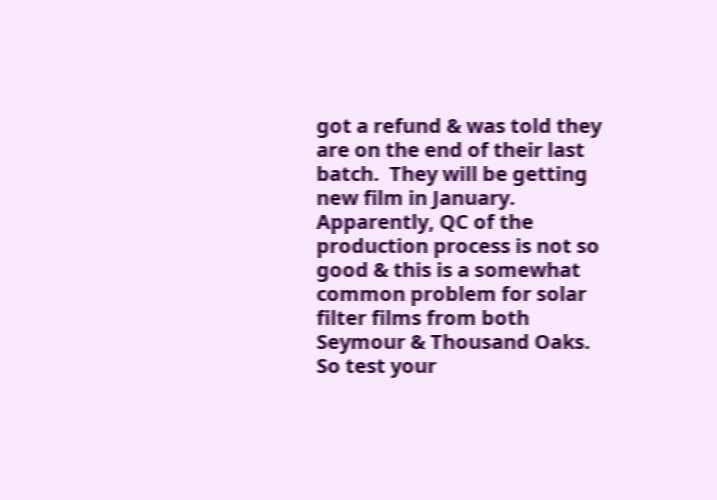got a refund & was told they are on the end of their last batch.  They will be getting new film in January.  Apparently, QC of the production process is not so good & this is a somewhat common problem for solar filter films from both Seymour & Thousand Oaks.  So test your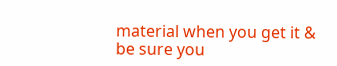material when you get it & be sure you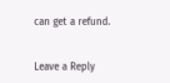can get a refund.


Leave a Reply